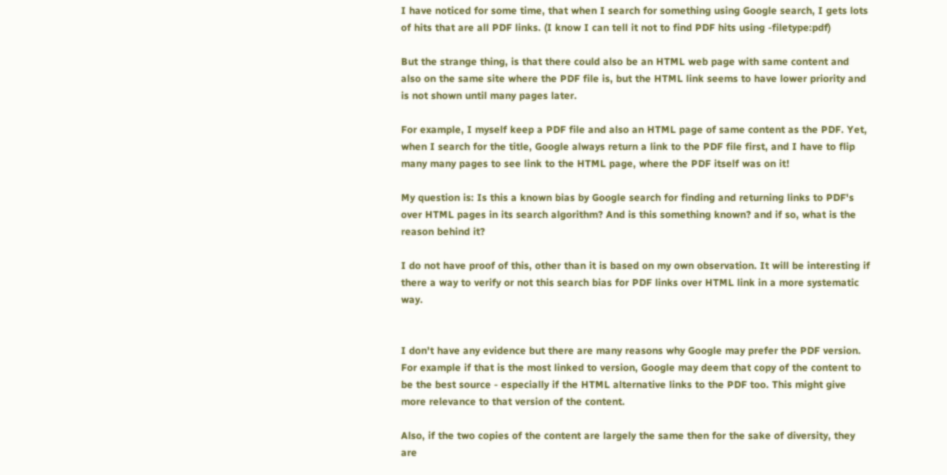I have noticed for some time, that when I search for something using Google search, I gets lots of hits that are all PDF links. (I know I can tell it not to find PDF hits using -filetype:pdf)

But the strange thing, is that there could also be an HTML web page with same content and also on the same site where the PDF file is, but the HTML link seems to have lower priority and is not shown until many pages later.

For example, I myself keep a PDF file and also an HTML page of same content as the PDF. Yet, when I search for the title, Google always return a link to the PDF file first, and I have to flip many many pages to see link to the HTML page, where the PDF itself was on it!

My question is: Is this a known bias by Google search for finding and returning links to PDF's over HTML pages in its search algorithm? And is this something known? and if so, what is the reason behind it?

I do not have proof of this, other than it is based on my own observation. It will be interesting if there a way to verify or not this search bias for PDF links over HTML link in a more systematic way.


I don't have any evidence but there are many reasons why Google may prefer the PDF version. For example if that is the most linked to version, Google may deem that copy of the content to be the best source - especially if the HTML alternative links to the PDF too. This might give more relevance to that version of the content.

Also, if the two copies of the content are largely the same then for the sake of diversity, they are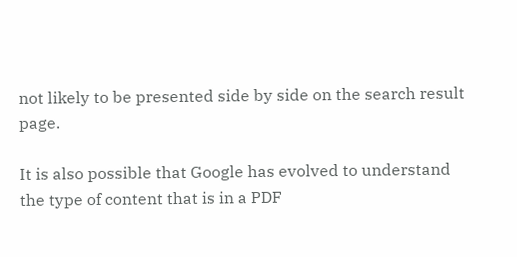not likely to be presented side by side on the search result page.

It is also possible that Google has evolved to understand the type of content that is in a PDF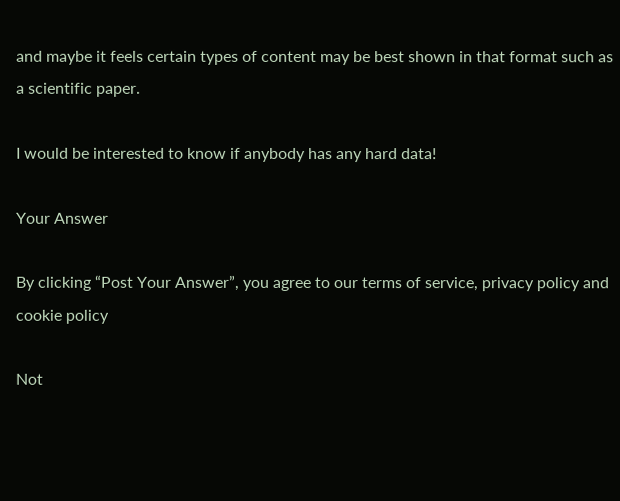and maybe it feels certain types of content may be best shown in that format such as a scientific paper.

I would be interested to know if anybody has any hard data!

Your Answer

By clicking “Post Your Answer”, you agree to our terms of service, privacy policy and cookie policy

Not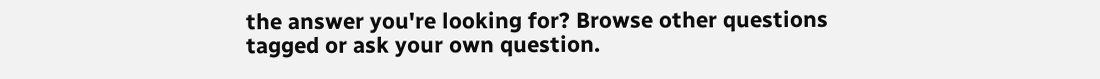the answer you're looking for? Browse other questions tagged or ask your own question.